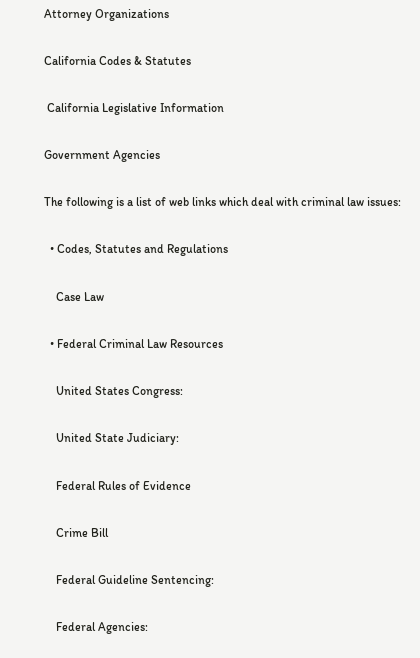Attorney Organizations

California Codes & Statutes

 California Legislative Information

Government Agencies

The following is a list of web links which deal with criminal law issues:

  • Codes, Statutes and Regulations

    Case Law

  • Federal Criminal Law Resources

    United States Congress:

    United State Judiciary:

    Federal Rules of Evidence

    Crime Bill

    Federal Guideline Sentencing:

    Federal Agencies: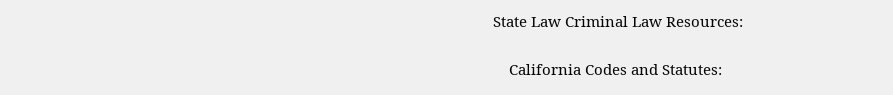State Law Criminal Law Resources:

    California Codes and Statutes: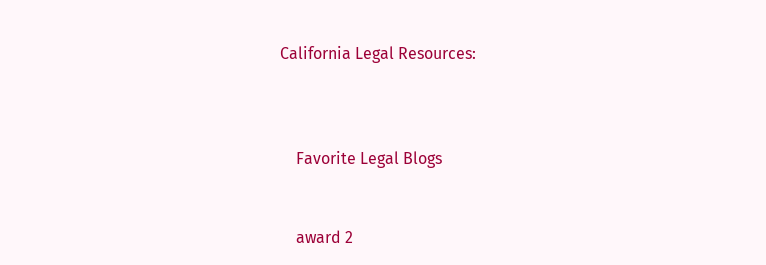California Legal Resources:



    Favorite Legal Blogs


    award 2